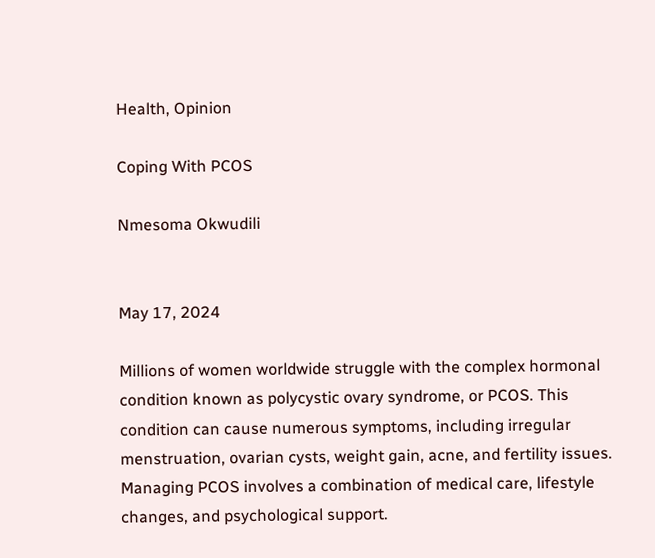Health, Opinion

Coping With PCOS

Nmesoma Okwudili


May 17, 2024

Millions of women worldwide struggle with the complex hormonal condition known as polycystic ovary syndrome, or PCOS. This condition can cause numerous symptoms, including irregular menstruation, ovarian cysts, weight gain, acne, and fertility issues. Managing PCOS involves a combination of medical care, lifestyle changes, and psychological support.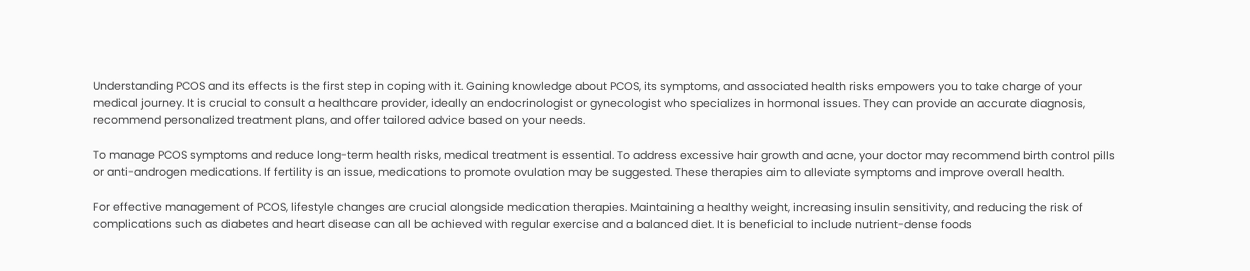Understanding PCOS and its effects is the first step in coping with it. Gaining knowledge about PCOS, its symptoms, and associated health risks empowers you to take charge of your medical journey. It is crucial to consult a healthcare provider, ideally an endocrinologist or gynecologist who specializes in hormonal issues. They can provide an accurate diagnosis, recommend personalized treatment plans, and offer tailored advice based on your needs.

To manage PCOS symptoms and reduce long-term health risks, medical treatment is essential. To address excessive hair growth and acne, your doctor may recommend birth control pills or anti-androgen medications. If fertility is an issue, medications to promote ovulation may be suggested. These therapies aim to alleviate symptoms and improve overall health.

For effective management of PCOS, lifestyle changes are crucial alongside medication therapies. Maintaining a healthy weight, increasing insulin sensitivity, and reducing the risk of complications such as diabetes and heart disease can all be achieved with regular exercise and a balanced diet. It is beneficial to include nutrient-dense foods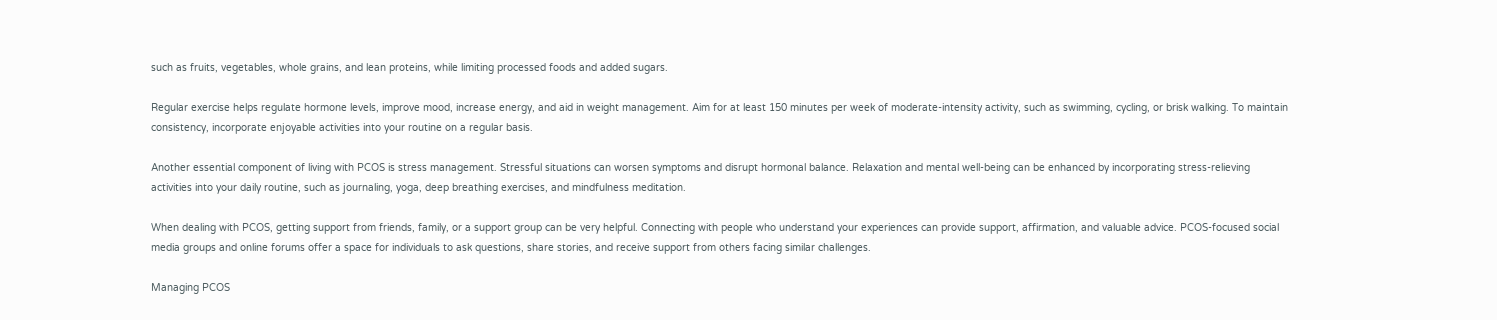such as fruits, vegetables, whole grains, and lean proteins, while limiting processed foods and added sugars.

Regular exercise helps regulate hormone levels, improve mood, increase energy, and aid in weight management. Aim for at least 150 minutes per week of moderate-intensity activity, such as swimming, cycling, or brisk walking. To maintain consistency, incorporate enjoyable activities into your routine on a regular basis.

Another essential component of living with PCOS is stress management. Stressful situations can worsen symptoms and disrupt hormonal balance. Relaxation and mental well-being can be enhanced by incorporating stress-relieving activities into your daily routine, such as journaling, yoga, deep breathing exercises, and mindfulness meditation.

When dealing with PCOS, getting support from friends, family, or a support group can be very helpful. Connecting with people who understand your experiences can provide support, affirmation, and valuable advice. PCOS-focused social media groups and online forums offer a space for individuals to ask questions, share stories, and receive support from others facing similar challenges.

Managing PCOS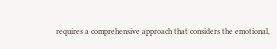requires a comprehensive approach that considers the emotional,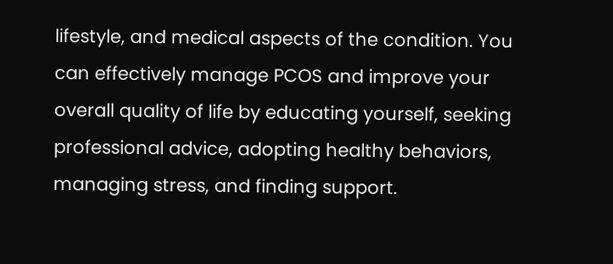lifestyle, and medical aspects of the condition. You can effectively manage PCOS and improve your overall quality of life by educating yourself, seeking professional advice, adopting healthy behaviors, managing stress, and finding support.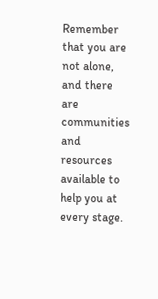Remember that you are not alone, and there are communities and resources available to help you at every stage.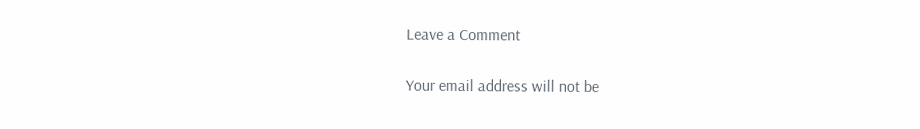Leave a Comment

Your email address will not be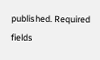published. Required fields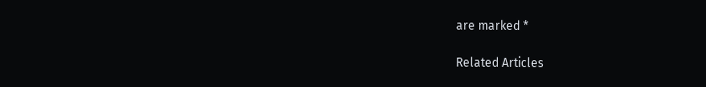are marked *

Related Articles